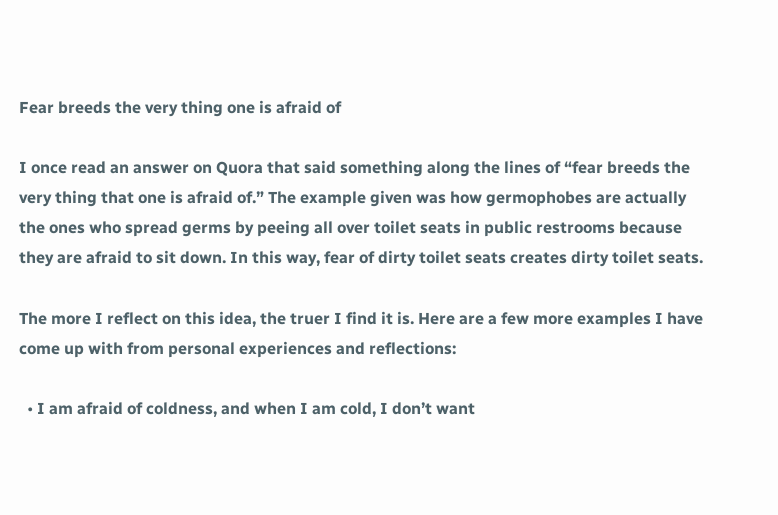Fear breeds the very thing one is afraid of

I once read an answer on Quora that said something along the lines of “fear breeds the very thing that one is afraid of.” The example given was how germophobes are actually the ones who spread germs by peeing all over toilet seats in public restrooms because they are afraid to sit down. In this way, fear of dirty toilet seats creates dirty toilet seats.

The more I reflect on this idea, the truer I find it is. Here are a few more examples I have come up with from personal experiences and reflections:

  • I am afraid of coldness, and when I am cold, I don’t want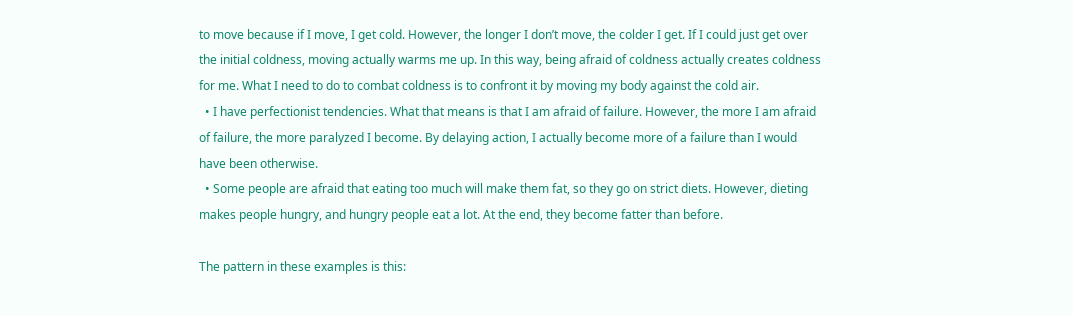to move because if I move, I get cold. However, the longer I don’t move, the colder I get. If I could just get over the initial coldness, moving actually warms me up. In this way, being afraid of coldness actually creates coldness for me. What I need to do to combat coldness is to confront it by moving my body against the cold air.
  • I have perfectionist tendencies. What that means is that I am afraid of failure. However, the more I am afraid of failure, the more paralyzed I become. By delaying action, I actually become more of a failure than I would have been otherwise.
  • Some people are afraid that eating too much will make them fat, so they go on strict diets. However, dieting makes people hungry, and hungry people eat a lot. At the end, they become fatter than before.

The pattern in these examples is this: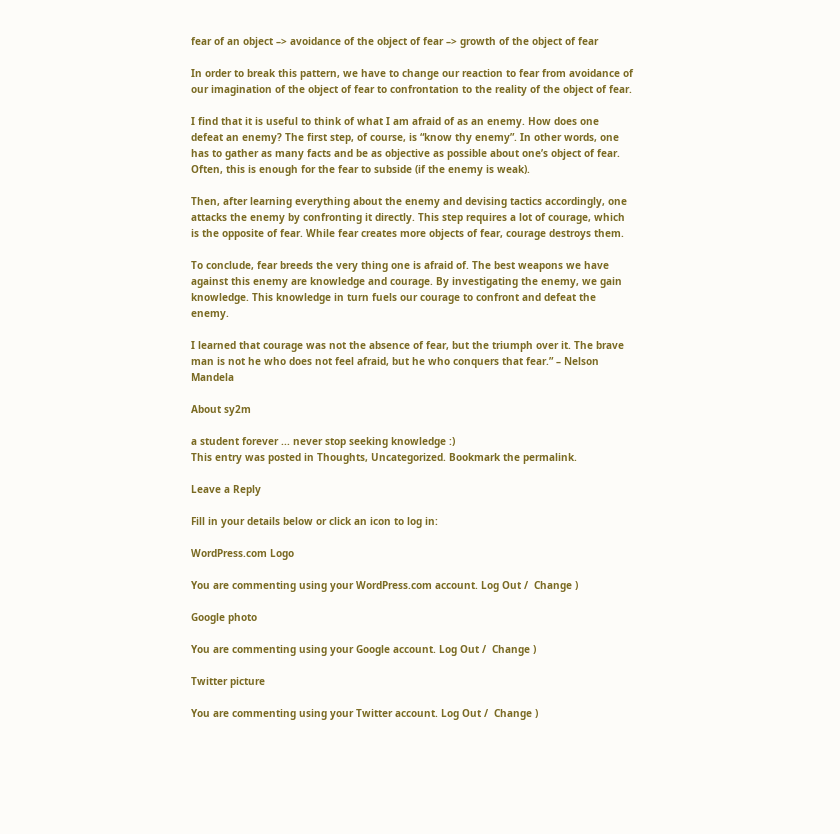fear of an object –> avoidance of the object of fear –> growth of the object of fear

In order to break this pattern, we have to change our reaction to fear from avoidance of our imagination of the object of fear to confrontation to the reality of the object of fear.

I find that it is useful to think of what I am afraid of as an enemy. How does one defeat an enemy? The first step, of course, is “know thy enemy”. In other words, one has to gather as many facts and be as objective as possible about one’s object of fear. Often, this is enough for the fear to subside (if the enemy is weak).

Then, after learning everything about the enemy and devising tactics accordingly, one attacks the enemy by confronting it directly. This step requires a lot of courage, which is the opposite of fear. While fear creates more objects of fear, courage destroys them.

To conclude, fear breeds the very thing one is afraid of. The best weapons we have against this enemy are knowledge and courage. By investigating the enemy, we gain knowledge. This knowledge in turn fuels our courage to confront and defeat the enemy.

I learned that courage was not the absence of fear, but the triumph over it. The brave man is not he who does not feel afraid, but he who conquers that fear.” – Nelson Mandela

About sy2m

a student forever ... never stop seeking knowledge :)
This entry was posted in Thoughts, Uncategorized. Bookmark the permalink.

Leave a Reply

Fill in your details below or click an icon to log in:

WordPress.com Logo

You are commenting using your WordPress.com account. Log Out /  Change )

Google photo

You are commenting using your Google account. Log Out /  Change )

Twitter picture

You are commenting using your Twitter account. Log Out /  Change )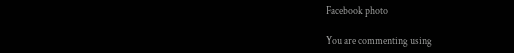Facebook photo

You are commenting using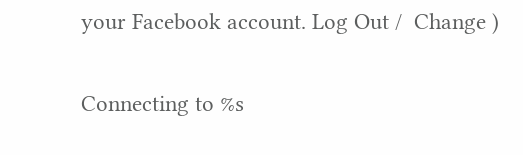your Facebook account. Log Out /  Change )

Connecting to %s